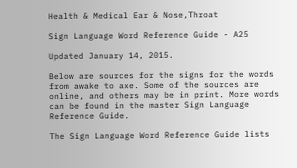Health & Medical Ear & Nose,Throat

Sign Language Word Reference Guide - A25

Updated January 14, 2015.

Below are sources for the signs for the words from awake to axe. Some of the sources are online, and others may be in print. More words can be found in the master Sign Language Reference Guide.

The Sign Language Word Reference Guide lists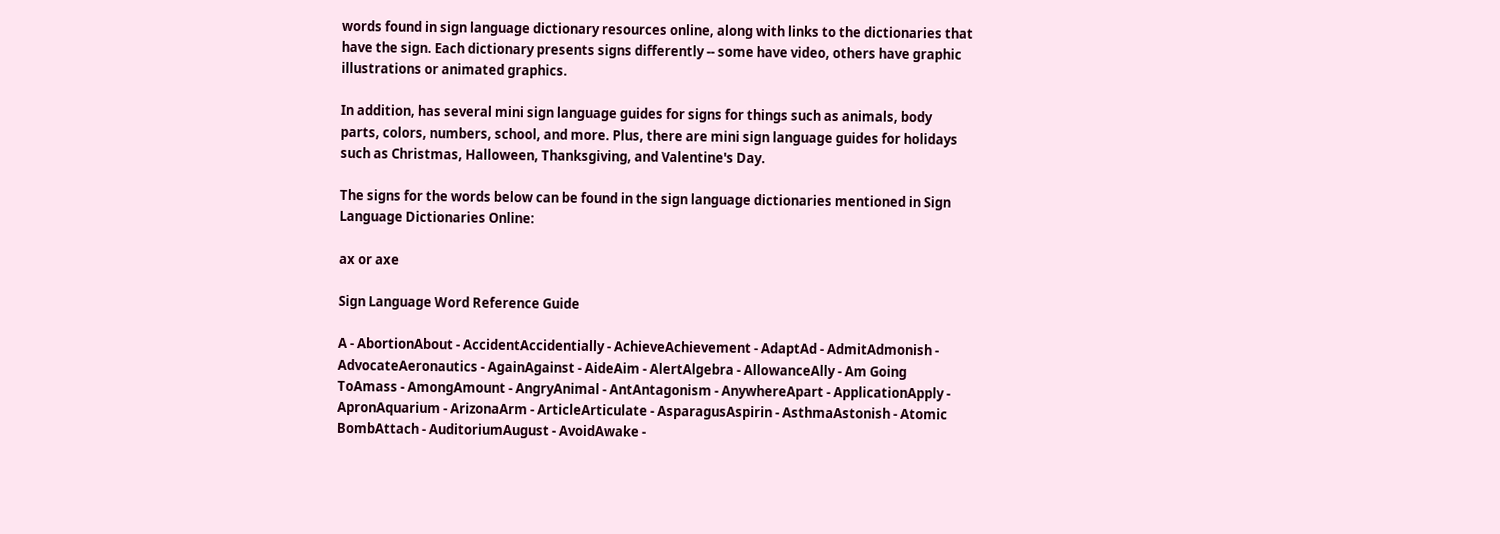words found in sign language dictionary resources online, along with links to the dictionaries that have the sign. Each dictionary presents signs differently -- some have video, others have graphic illustrations or animated graphics.

In addition, has several mini sign language guides for signs for things such as animals, body parts, colors, numbers, school, and more. Plus, there are mini sign language guides for holidays such as Christmas, Halloween, Thanksgiving, and Valentine's Day.

The signs for the words below can be found in the sign language dictionaries mentioned in Sign Language Dictionaries Online:

ax or axe

Sign Language Word Reference Guide

A - AbortionAbout - AccidentAccidentially - AchieveAchievement - AdaptAd - AdmitAdmonish - AdvocateAeronautics - AgainAgainst - AideAim - AlertAlgebra - AllowanceAlly - Am Going ToAmass - AmongAmount - AngryAnimal - AntAntagonism - AnywhereApart - ApplicationApply - ApronAquarium - ArizonaArm - ArticleArticulate - AsparagusAspirin - AsthmaAstonish - Atomic BombAttach - AuditoriumAugust - AvoidAwake -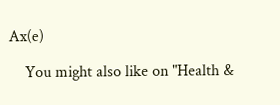Ax(e)

    You might also like on "Health &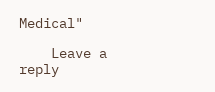Medical"

    Leave a reply